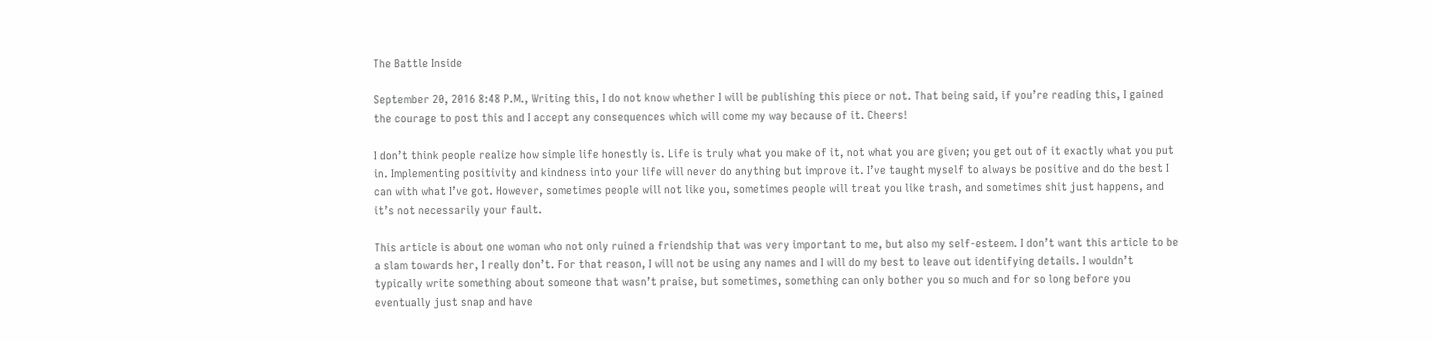The Battle Inside

September 20, 2016 8:48 P.M., Writing this, I do not know whether I will be publishing this piece or not. That being said, if you’re reading this, I gained the courage to post this and I accept any consequences which will come my way because of it. Cheers!

I don’t think people realize how simple life honestly is. Life is truly what you make of it, not what you are given; you get out of it exactly what you put in. Implementing positivity and kindness into your life will never do anything but improve it. I’ve taught myself to always be positive and do the best I can with what I’ve got. However, sometimes people will not like you, sometimes people will treat you like trash, and sometimes shit just happens, and it’s not necessarily your fault.

This article is about one woman who not only ruined a friendship that was very important to me, but also my self-esteem. I don’t want this article to be a slam towards her, I really don’t. For that reason, I will not be using any names and I will do my best to leave out identifying details. I wouldn’t typically write something about someone that wasn’t praise, but sometimes, something can only bother you so much and for so long before you eventually just snap and have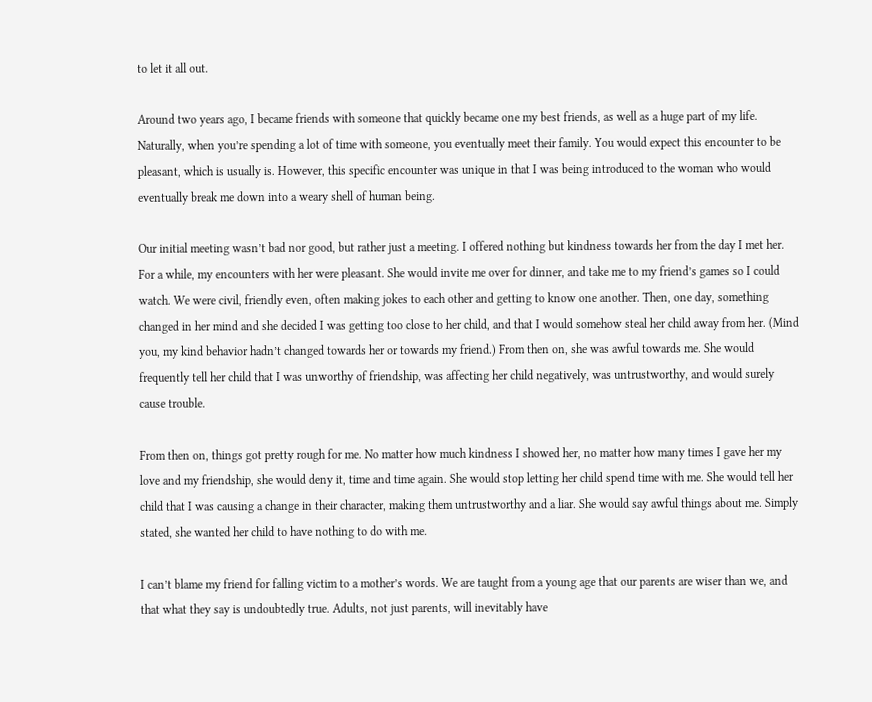to let it all out.

Around two years ago, I became friends with someone that quickly became one my best friends, as well as a huge part of my life. Naturally, when you’re spending a lot of time with someone, you eventually meet their family. You would expect this encounter to be pleasant, which is usually is. However, this specific encounter was unique in that I was being introduced to the woman who would eventually break me down into a weary shell of human being.

Our initial meeting wasn’t bad nor good, but rather just a meeting. I offered nothing but kindness towards her from the day I met her. For a while, my encounters with her were pleasant. She would invite me over for dinner, and take me to my friend’s games so I could watch. We were civil, friendly even, often making jokes to each other and getting to know one another. Then, one day, something changed in her mind and she decided I was getting too close to her child, and that I would somehow steal her child away from her. (Mind you, my kind behavior hadn’t changed towards her or towards my friend.) From then on, she was awful towards me. She would frequently tell her child that I was unworthy of friendship, was affecting her child negatively, was untrustworthy, and would surely cause trouble.

From then on, things got pretty rough for me. No matter how much kindness I showed her, no matter how many times I gave her my love and my friendship, she would deny it, time and time again. She would stop letting her child spend time with me. She would tell her child that I was causing a change in their character, making them untrustworthy and a liar. She would say awful things about me. Simply stated, she wanted her child to have nothing to do with me.

I can’t blame my friend for falling victim to a mother’s words. We are taught from a young age that our parents are wiser than we, and that what they say is undoubtedly true. Adults, not just parents, will inevitably have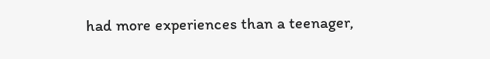had more experiences than a teenager,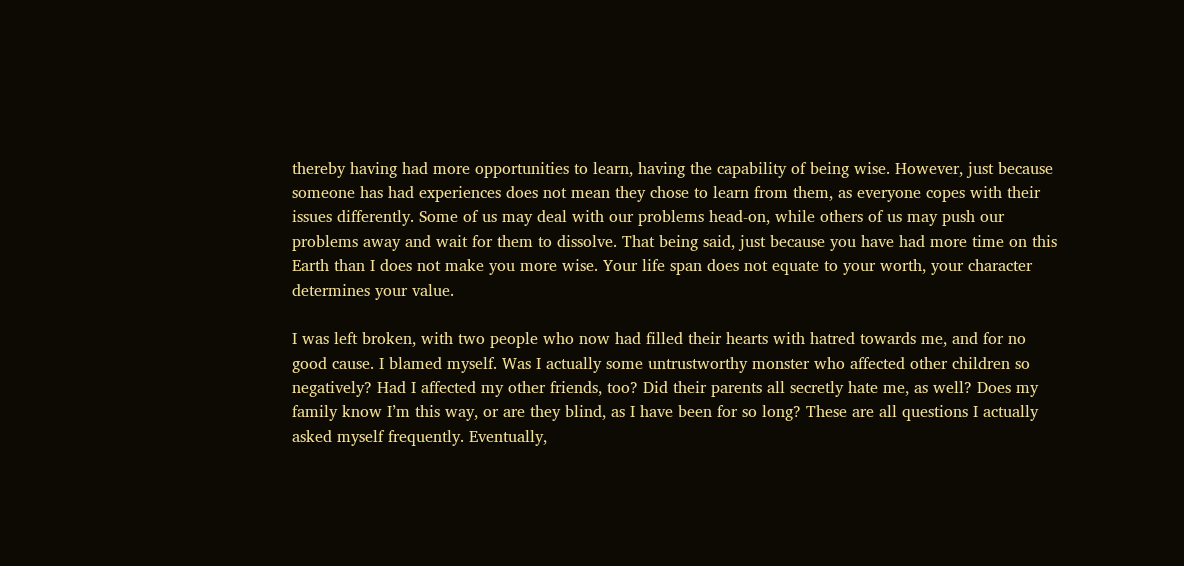thereby having had more opportunities to learn, having the capability of being wise. However, just because someone has had experiences does not mean they chose to learn from them, as everyone copes with their issues differently. Some of us may deal with our problems head-on, while others of us may push our problems away and wait for them to dissolve. That being said, just because you have had more time on this Earth than I does not make you more wise. Your life span does not equate to your worth, your character determines your value.

I was left broken, with two people who now had filled their hearts with hatred towards me, and for no good cause. I blamed myself. Was I actually some untrustworthy monster who affected other children so negatively? Had I affected my other friends, too? Did their parents all secretly hate me, as well? Does my family know I’m this way, or are they blind, as I have been for so long? These are all questions I actually asked myself frequently. Eventually,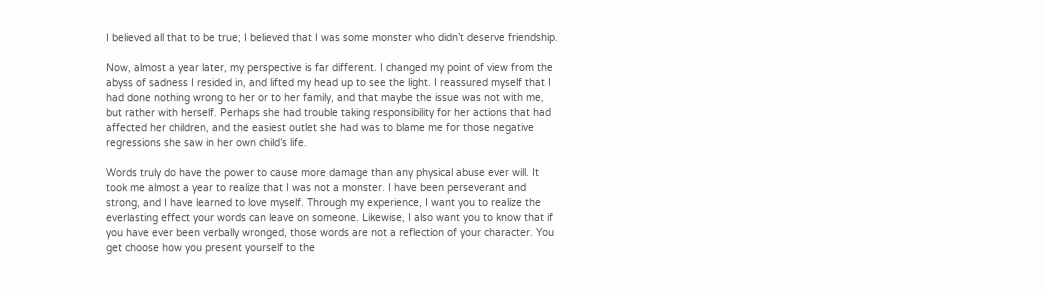I believed all that to be true; I believed that I was some monster who didn’t deserve friendship.

Now, almost a year later, my perspective is far different. I changed my point of view from the abyss of sadness I resided in, and lifted my head up to see the light. I reassured myself that I had done nothing wrong to her or to her family, and that maybe the issue was not with me, but rather with herself. Perhaps she had trouble taking responsibility for her actions that had affected her children, and the easiest outlet she had was to blame me for those negative regressions she saw in her own child’s life.

Words truly do have the power to cause more damage than any physical abuse ever will. It took me almost a year to realize that I was not a monster. I have been perseverant and strong, and I have learned to love myself. Through my experience, I want you to realize the everlasting effect your words can leave on someone. Likewise, I also want you to know that if you have ever been verbally wronged, those words are not a reflection of your character. You get choose how you present yourself to the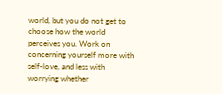world, but you do not get to choose how the world perceives you. Work on concerning yourself more with self-love, and less with worrying whether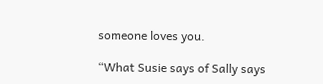someone loves you.

“What Susie says of Sally says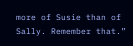more of Susie than of Sally. Remember that.”